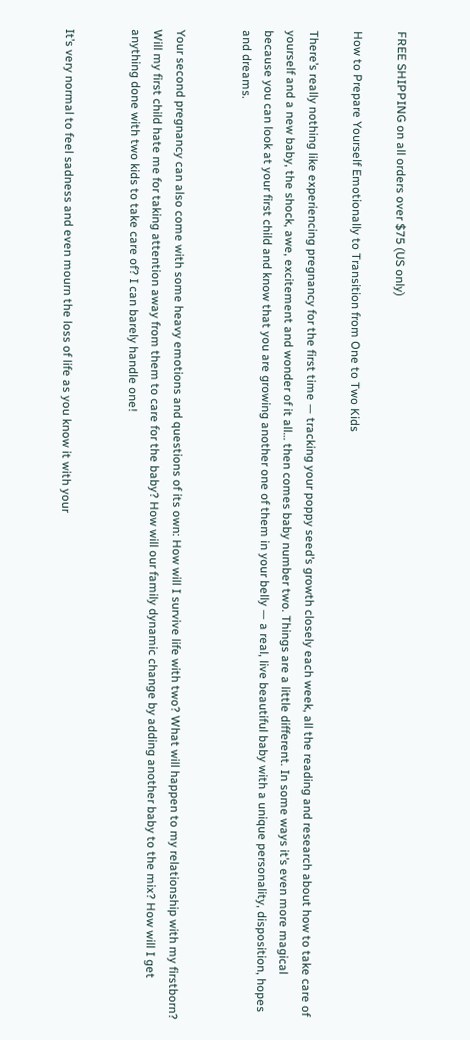FREE SHIPPING on all orders over $75 (US only)

How to Prepare Yourself Emotionally to Transition from One to Two Kids

There’s really nothing like experiencing pregnancy for the first time — tracking your poppy seed’s growth closely each week, all the reading and research about how to take care of yourself and a new baby, the shock, awe, excitement and wonder of it all… then comes baby number two. Things are a little different. In some ways it’s even more magical because you can look at your first child and know that you are growing another one of them in your belly — a real, live beautiful baby with a unique personality, disposition, hopes and dreams.


Your second pregnancy can also come with some heavy emotions and questions of its own: How will I survive life with two? What will happen to my relationship with my firstborn? Will my first child hate me for taking attention away from them to care for the baby? How will our family dynamic change by adding another baby to the mix? How will I get anything done with two kids to take care of? I can barely handle one!


It’s very normal to feel sadness and even mourn the loss of life as you know it with your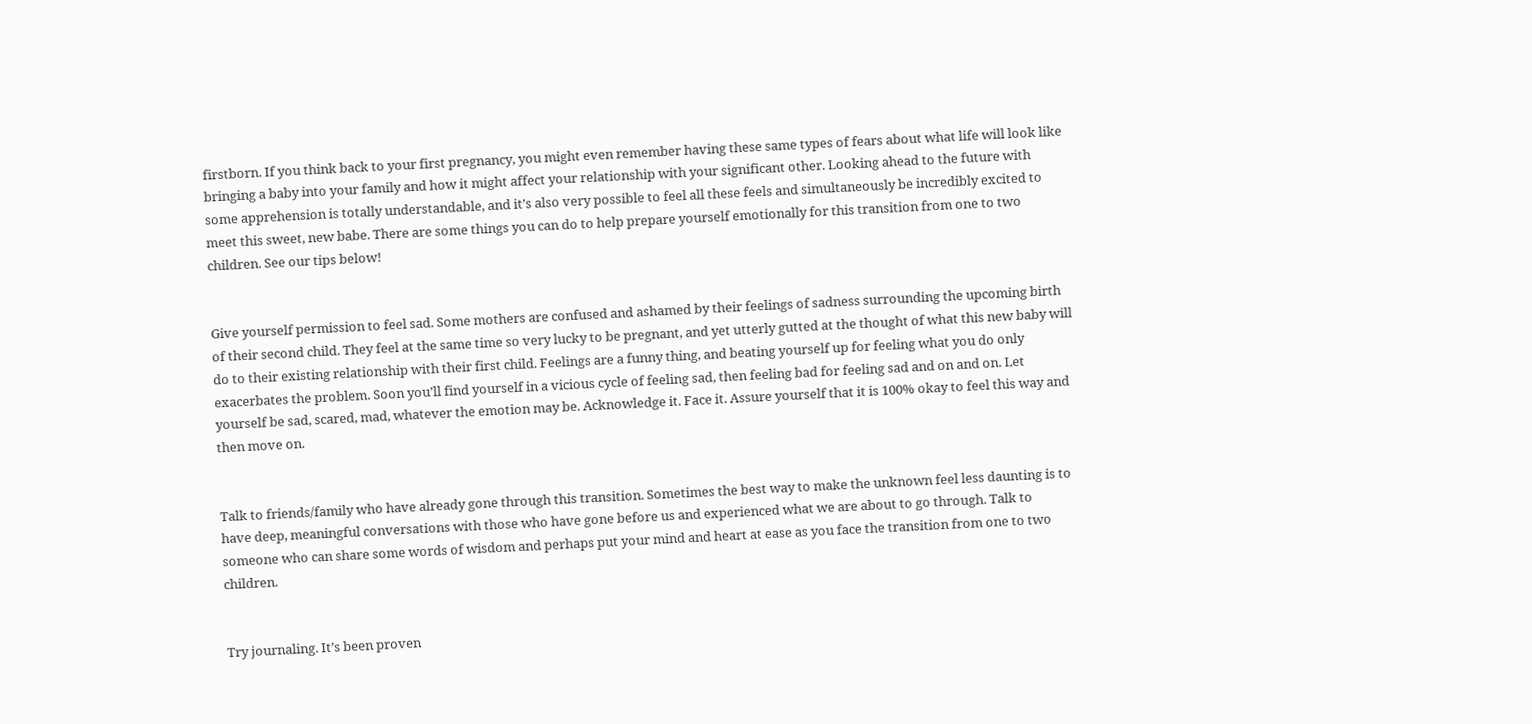firstborn. If you think back to your first pregnancy, you might even remember having these same types of fears about what life will look like bringing a baby into your family and how it might affect your relationship with your significant other. Looking ahead to the future with some apprehension is totally understandable, and it’s also very possible to feel all these feels and simultaneously be incredibly excited to meet this sweet, new babe. There are some things you can do to help prepare yourself emotionally for this transition from one to two children. See our tips below!


Give yourself permission to feel sad. Some mothers are confused and ashamed by their feelings of sadness surrounding the upcoming birth of their second child. They feel at the same time so very lucky to be pregnant, and yet utterly gutted at the thought of what this new baby will do to their existing relationship with their first child. Feelings are a funny thing, and beating yourself up for feeling what you do only exacerbates the problem. Soon you’ll find yourself in a vicious cycle of feeling sad, then feeling bad for feeling sad and on and on. Let yourself be sad, scared, mad, whatever the emotion may be. Acknowledge it. Face it. Assure yourself that it is 100% okay to feel this way and then move on.


Talk to friends/family who have already gone through this transition. Sometimes the best way to make the unknown feel less daunting is to have deep, meaningful conversations with those who have gone before us and experienced what we are about to go through. Talk to someone who can share some words of wisdom and perhaps put your mind and heart at ease as you face the transition from one to two children.


Try journaling. It’s been proven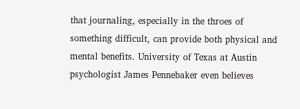that journaling, especially in the throes of something difficult, can provide both physical and mental benefits. University of Texas at Austin psychologist James Pennebaker even believes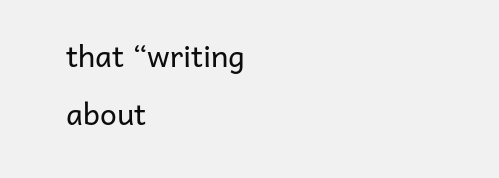that “writing about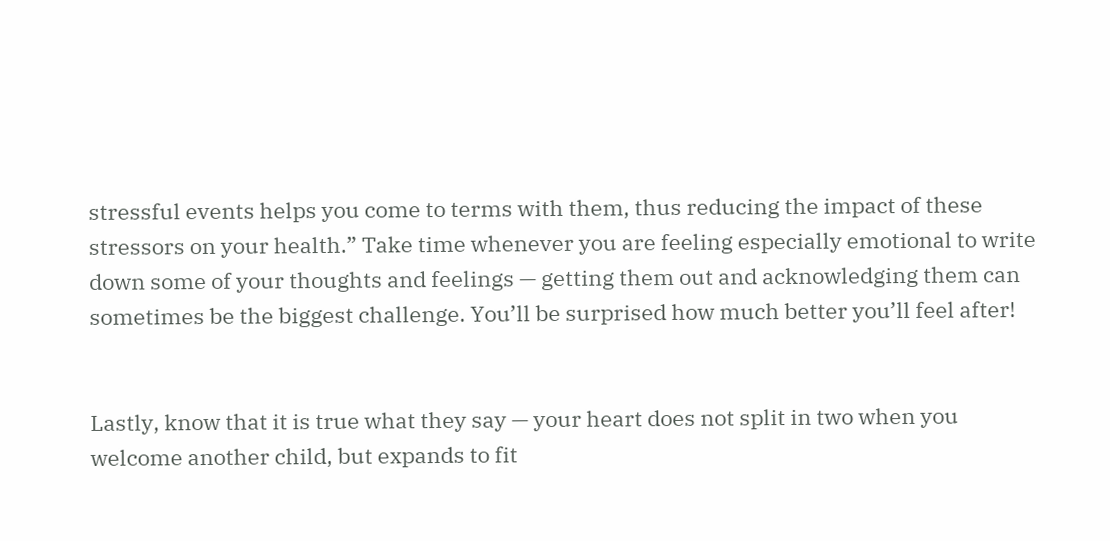stressful events helps you come to terms with them, thus reducing the impact of these stressors on your health.” Take time whenever you are feeling especially emotional to write down some of your thoughts and feelings — getting them out and acknowledging them can sometimes be the biggest challenge. You’ll be surprised how much better you’ll feel after!


Lastly, know that it is true what they say — your heart does not split in two when you welcome another child, but expands to fit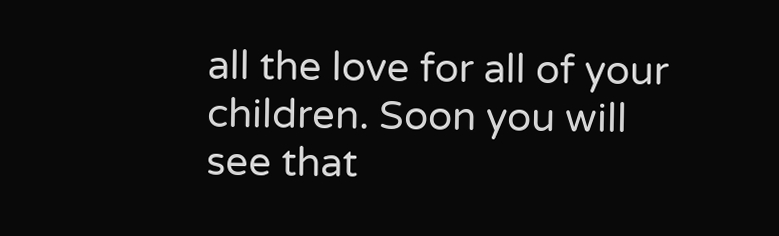all the love for all of your children. Soon you will see that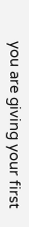you are giving your first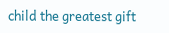child the greatest gift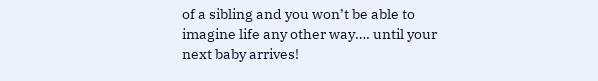of a sibling and you won’t be able to imagine life any other way…. until your next baby arrives!